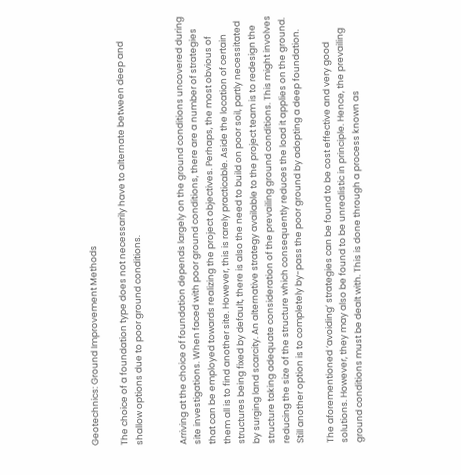Geotechnics: Ground Improvement Methods

The choice of a foundation type does not necessarily have to alternate between deep and shallow options due to poor ground conditions.


Arriving at the choice of foundation depends largely on the ground conditions uncovered during site investigations. When faced with poor ground conditions, there are a number of strategies that can be employed towards realizing the project objectives. Perhaps, the most obvious of them all is to find another site. However, this is rarely practicable. Aside the location of certain structures being fixed by default, there is also the need to build on poor soil, partly necessitated by surging land scarcity. An alternative strategy available to the project team is to redesign the structure taking adequate consideration of the prevailing ground conditions. This might involves reducing the size of the structure which consequently reduces the load it applies on the ground. Still another option is to completely by-pass the poor ground by adopting a deep foundation.

The aforementioned ‘avoiding’ strategies can be found to be cost effective and very good solutions. However, they may also be found to be unrealistic in principle. Hence, the prevailing ground conditions must be dealt with. This is done through a process known as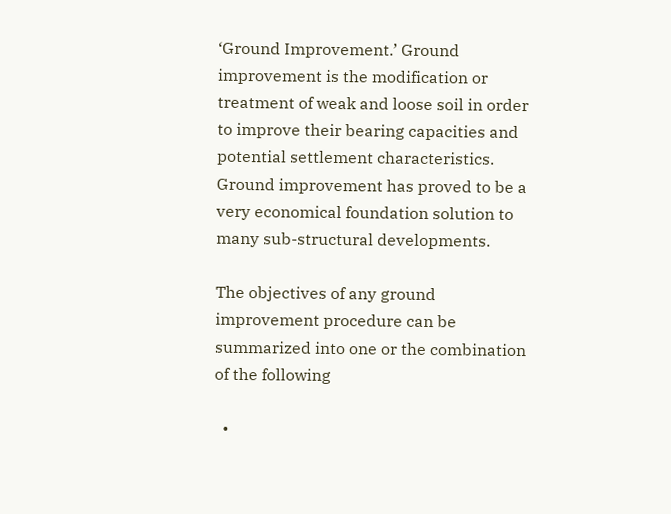‘Ground Improvement.’ Ground improvement is the modification or treatment of weak and loose soil in order to improve their bearing capacities and potential settlement characteristics. Ground improvement has proved to be a very economical foundation solution to many sub-structural developments.

The objectives of any ground improvement procedure can be summarized into one or the combination of the following

  •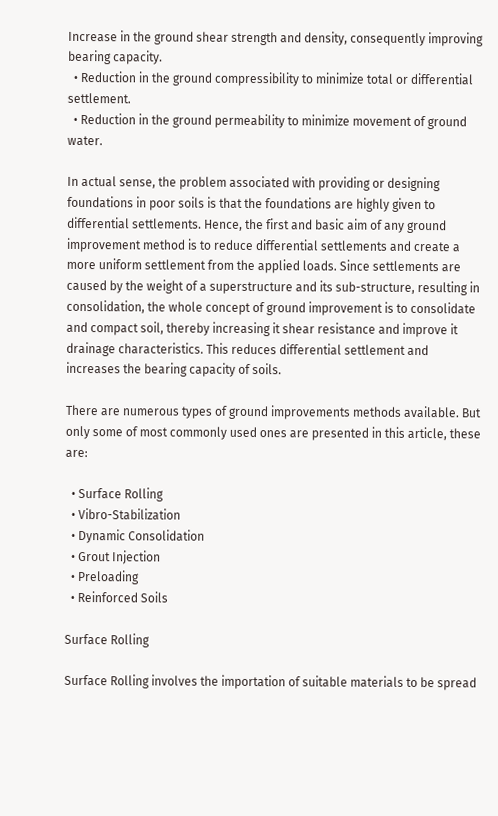Increase in the ground shear strength and density, consequently improving bearing capacity.
  • Reduction in the ground compressibility to minimize total or differential settlement.
  • Reduction in the ground permeability to minimize movement of ground water.

In actual sense, the problem associated with providing or designing foundations in poor soils is that the foundations are highly given to differential settlements. Hence, the first and basic aim of any ground improvement method is to reduce differential settlements and create a more uniform settlement from the applied loads. Since settlements are caused by the weight of a superstructure and its sub-structure, resulting in consolidation, the whole concept of ground improvement is to consolidate and compact soil, thereby increasing it shear resistance and improve it drainage characteristics. This reduces differential settlement and increases the bearing capacity of soils.

There are numerous types of ground improvements methods available. But only some of most commonly used ones are presented in this article, these are:

  • Surface Rolling
  • Vibro-Stabilization
  • Dynamic Consolidation
  • Grout Injection
  • Preloading
  • Reinforced Soils

Surface Rolling

Surface Rolling involves the importation of suitable materials to be spread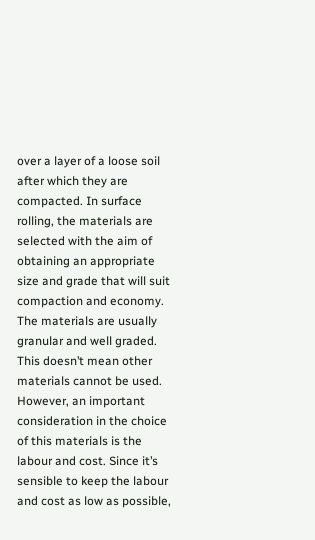over a layer of a loose soil after which they are compacted. In surface rolling, the materials are selected with the aim of obtaining an appropriate size and grade that will suit compaction and economy. The materials are usually granular and well graded. This doesn’t mean other materials cannot be used. However, an important consideration in the choice of this materials is the labour and cost. Since it’s sensible to keep the labour and cost as low as possible,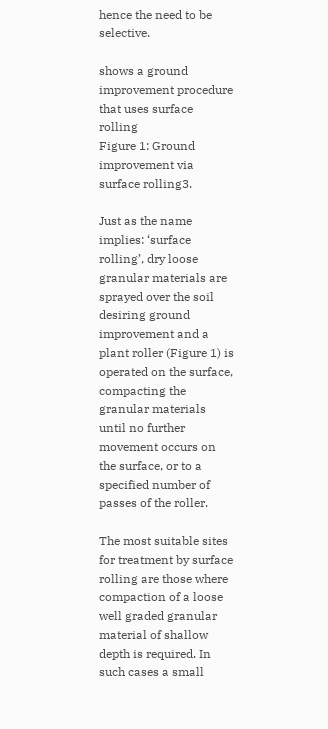hence the need to be selective.

shows a ground improvement procedure that uses surface rolling
Figure 1: Ground improvement via surface rolling3.

Just as the name implies: ‘surface rolling’, dry loose granular materials are sprayed over the soil desiring ground improvement and a plant roller (Figure 1) is operated on the surface, compacting the granular materials until no further movement occurs on the surface, or to a specified number of passes of the roller.

The most suitable sites for treatment by surface rolling are those where compaction of a loose well graded granular material of shallow depth is required. In such cases a small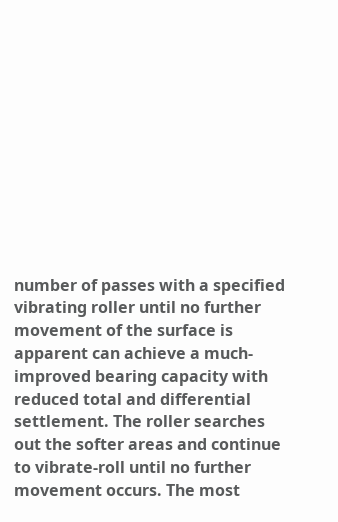number of passes with a specified vibrating roller until no further movement of the surface is apparent can achieve a much-improved bearing capacity with reduced total and differential settlement. The roller searches out the softer areas and continue to vibrate-roll until no further movement occurs. The most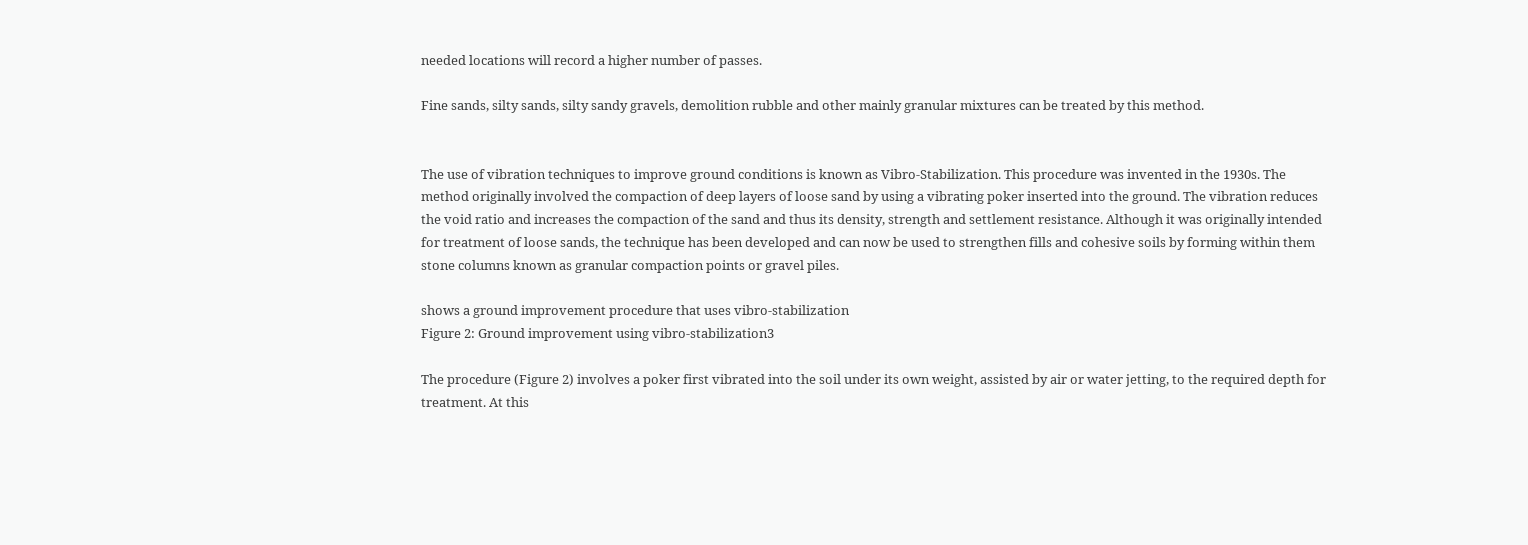needed locations will record a higher number of passes.

Fine sands, silty sands, silty sandy gravels, demolition rubble and other mainly granular mixtures can be treated by this method.


The use of vibration techniques to improve ground conditions is known as Vibro-Stabilization. This procedure was invented in the 1930s. The method originally involved the compaction of deep layers of loose sand by using a vibrating poker inserted into the ground. The vibration reduces the void ratio and increases the compaction of the sand and thus its density, strength and settlement resistance. Although it was originally intended for treatment of loose sands, the technique has been developed and can now be used to strengthen fills and cohesive soils by forming within them stone columns known as granular compaction points or gravel piles.

shows a ground improvement procedure that uses vibro-stabilization
Figure 2: Ground improvement using vibro-stabilization3

The procedure (Figure 2) involves a poker first vibrated into the soil under its own weight, assisted by air or water jetting, to the required depth for treatment. At this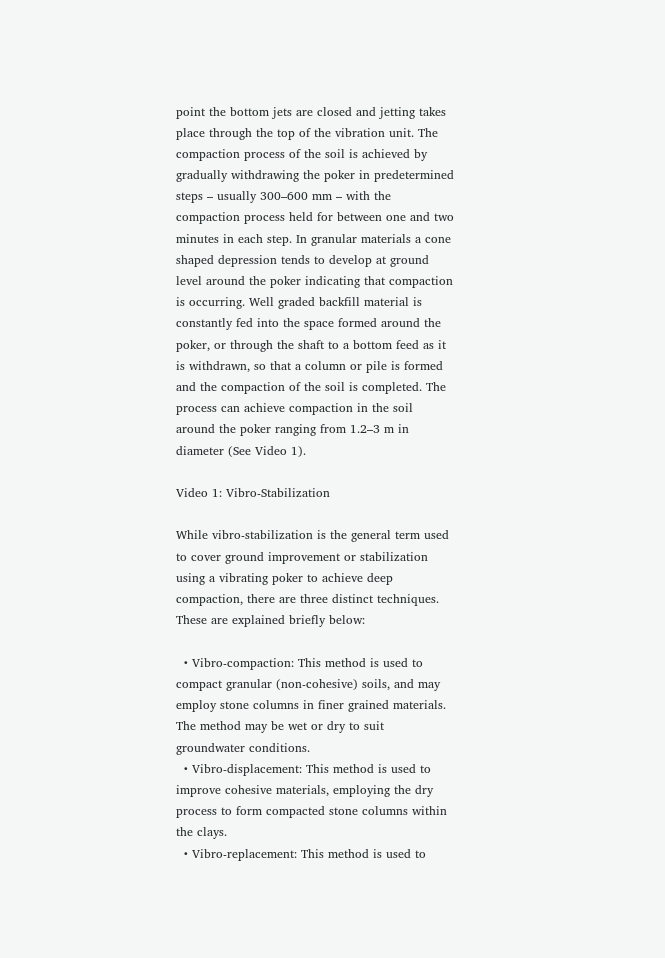point the bottom jets are closed and jetting takes place through the top of the vibration unit. The compaction process of the soil is achieved by gradually withdrawing the poker in predetermined steps – usually 300–600 mm – with the compaction process held for between one and two minutes in each step. In granular materials a cone shaped depression tends to develop at ground level around the poker indicating that compaction is occurring. Well graded backfill material is constantly fed into the space formed around the poker, or through the shaft to a bottom feed as it is withdrawn, so that a column or pile is formed and the compaction of the soil is completed. The process can achieve compaction in the soil around the poker ranging from 1.2–3 m in diameter (See Video 1).

Video 1: Vibro-Stabilization

While vibro-stabilization is the general term used to cover ground improvement or stabilization using a vibrating poker to achieve deep compaction, there are three distinct techniques. These are explained briefly below:

  • Vibro-compaction: This method is used to compact granular (non-cohesive) soils, and may employ stone columns in finer grained materials. The method may be wet or dry to suit groundwater conditions.
  • Vibro-displacement: This method is used to improve cohesive materials, employing the dry process to form compacted stone columns within the clays.
  • Vibro-replacement: This method is used to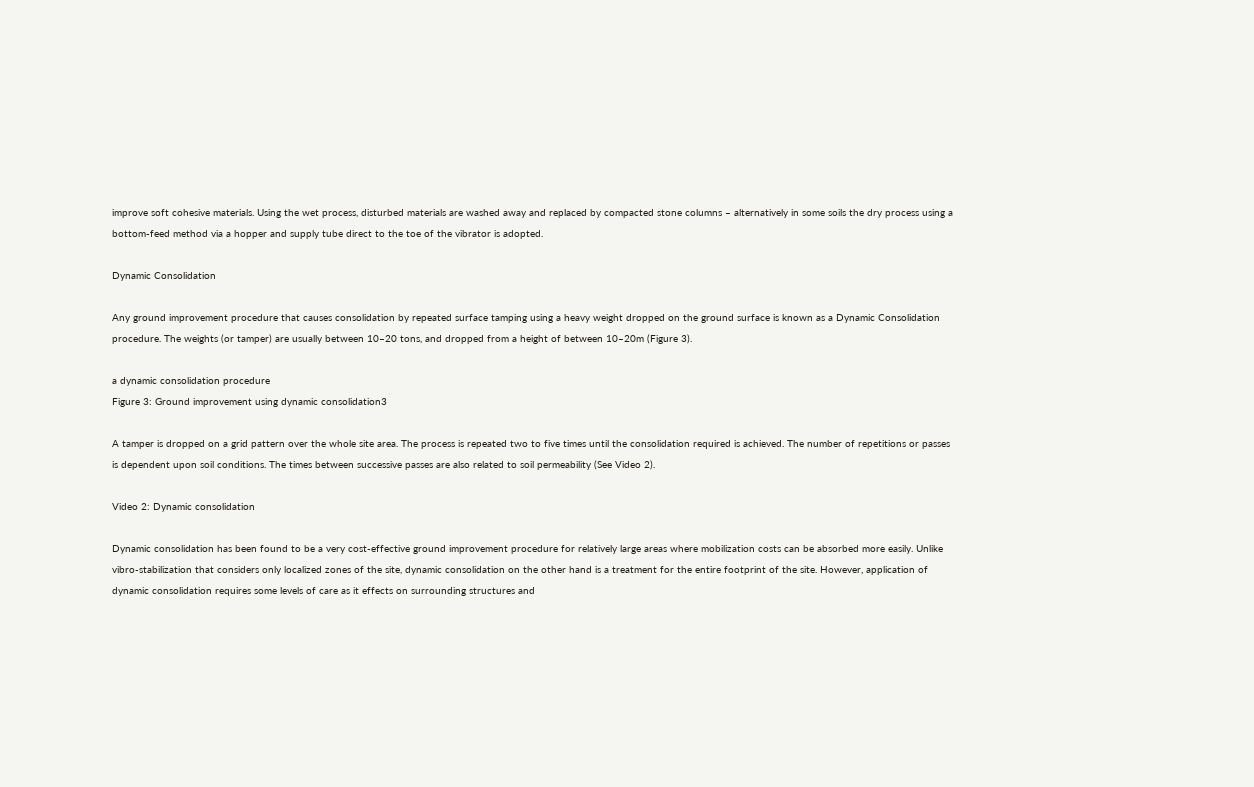improve soft cohesive materials. Using the wet process, disturbed materials are washed away and replaced by compacted stone columns – alternatively in some soils the dry process using a bottom-feed method via a hopper and supply tube direct to the toe of the vibrator is adopted.

Dynamic Consolidation

Any ground improvement procedure that causes consolidation by repeated surface tamping using a heavy weight dropped on the ground surface is known as a Dynamic Consolidation procedure. The weights (or tamper) are usually between 10–20 tons, and dropped from a height of between 10–20m (Figure 3).

a dynamic consolidation procedure
Figure 3: Ground improvement using dynamic consolidation3

A tamper is dropped on a grid pattern over the whole site area. The process is repeated two to five times until the consolidation required is achieved. The number of repetitions or passes is dependent upon soil conditions. The times between successive passes are also related to soil permeability (See Video 2).

Video 2: Dynamic consolidation

Dynamic consolidation has been found to be a very cost-effective ground improvement procedure for relatively large areas where mobilization costs can be absorbed more easily. Unlike vibro-stabilization that considers only localized zones of the site, dynamic consolidation on the other hand is a treatment for the entire footprint of the site. However, application of dynamic consolidation requires some levels of care as it effects on surrounding structures and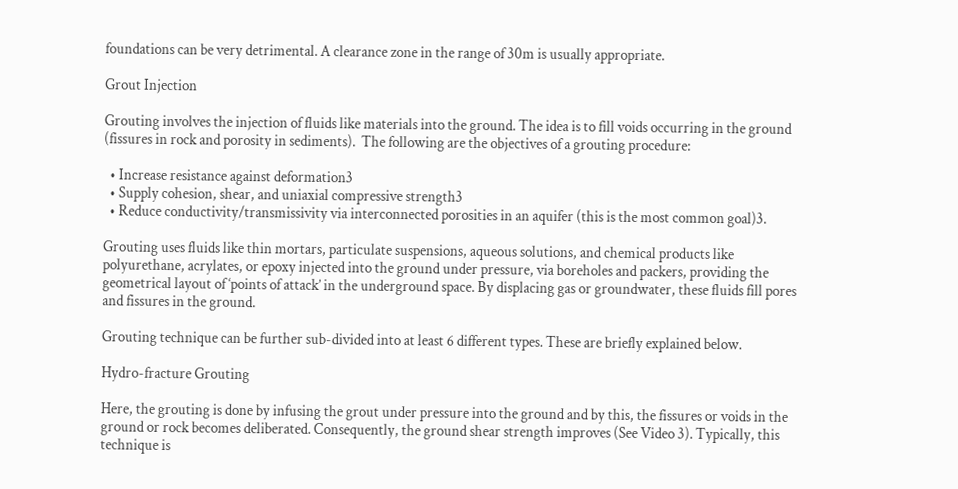foundations can be very detrimental. A clearance zone in the range of 30m is usually appropriate.

Grout Injection

Grouting involves the injection of fluids like materials into the ground. The idea is to fill voids occurring in the ground (fissures in rock and porosity in sediments).  The following are the objectives of a grouting procedure:

  • Increase resistance against deformation3
  • Supply cohesion, shear, and uniaxial compressive strength3
  • Reduce conductivity/transmissivity via interconnected porosities in an aquifer (this is the most common goal)3.

Grouting uses fluids like thin mortars, particulate suspensions, aqueous solutions, and chemical products like polyurethane, acrylates, or epoxy injected into the ground under pressure, via boreholes and packers, providing the geometrical layout of ‘points of attack’ in the underground space. By displacing gas or groundwater, these fluids fill pores and fissures in the ground.

Grouting technique can be further sub-divided into at least 6 different types. These are briefly explained below.

Hydro-fracture Grouting

Here, the grouting is done by infusing the grout under pressure into the ground and by this, the fissures or voids in the ground or rock becomes deliberated. Consequently, the ground shear strength improves (See Video 3). Typically, this technique is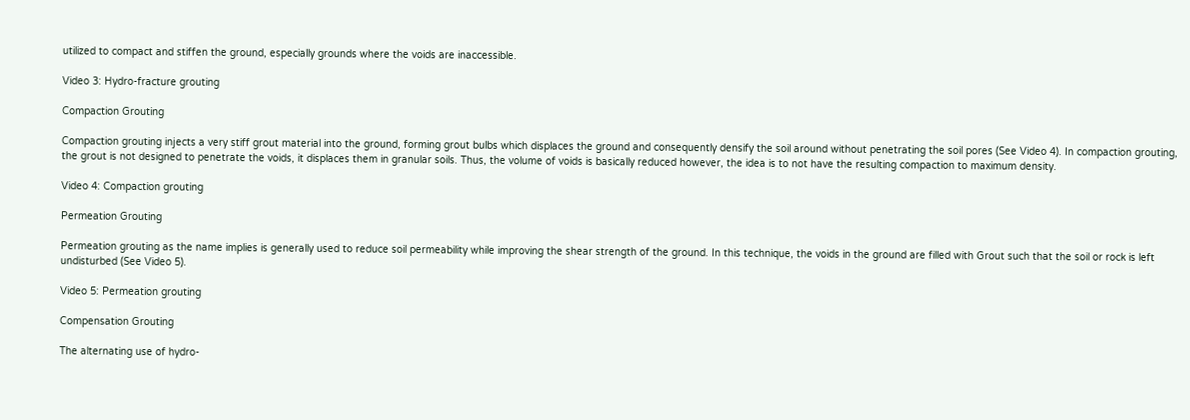utilized to compact and stiffen the ground, especially grounds where the voids are inaccessible.

Video 3: Hydro-fracture grouting

Compaction Grouting

Compaction grouting injects a very stiff grout material into the ground, forming grout bulbs which displaces the ground and consequently densify the soil around without penetrating the soil pores (See Video 4). In compaction grouting, the grout is not designed to penetrate the voids, it displaces them in granular soils. Thus, the volume of voids is basically reduced however, the idea is to not have the resulting compaction to maximum density.

Video 4: Compaction grouting

Permeation Grouting

Permeation grouting as the name implies is generally used to reduce soil permeability while improving the shear strength of the ground. In this technique, the voids in the ground are filled with Grout such that the soil or rock is left undisturbed (See Video 5).

Video 5: Permeation grouting

Compensation Grouting

The alternating use of hydro-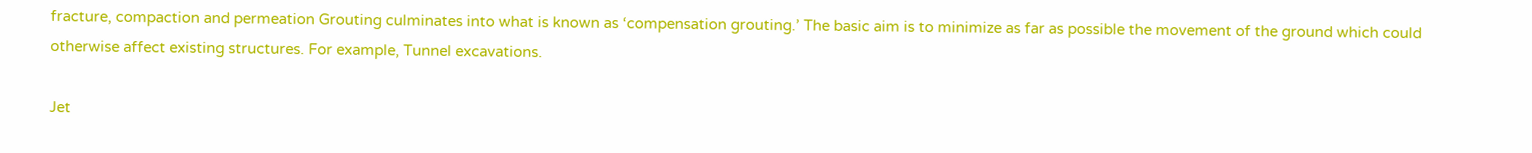fracture, compaction and permeation Grouting culminates into what is known as ‘compensation grouting.’ The basic aim is to minimize as far as possible the movement of the ground which could otherwise affect existing structures. For example, Tunnel excavations.

Jet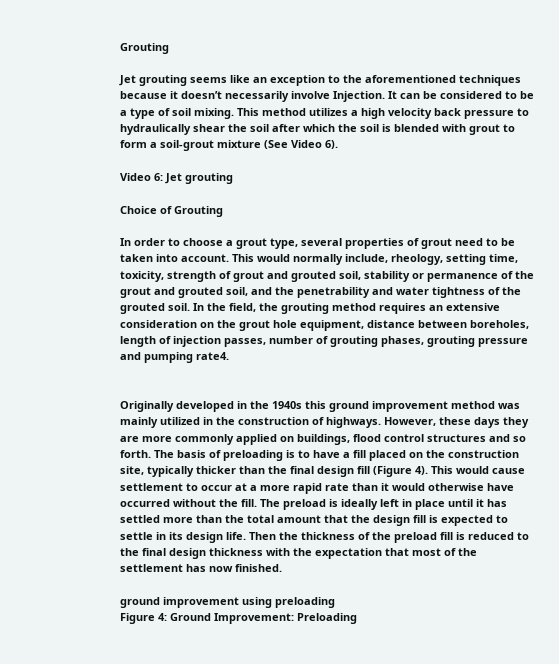Grouting

Jet grouting seems like an exception to the aforementioned techniques because it doesn’t necessarily involve Injection. It can be considered to be a type of soil mixing. This method utilizes a high velocity back pressure to hydraulically shear the soil after which the soil is blended with grout to form a soil-grout mixture (See Video 6).

Video 6: Jet grouting

Choice of Grouting

In order to choose a grout type, several properties of grout need to be taken into account. This would normally include, rheology, setting time, toxicity, strength of grout and grouted soil, stability or permanence of the grout and grouted soil, and the penetrability and water tightness of the grouted soil. In the field, the grouting method requires an extensive consideration on the grout hole equipment, distance between boreholes, length of injection passes, number of grouting phases, grouting pressure and pumping rate4.


Originally developed in the 1940s this ground improvement method was mainly utilized in the construction of highways. However, these days they are more commonly applied on buildings, flood control structures and so forth. The basis of preloading is to have a fill placed on the construction site, typically thicker than the final design fill (Figure 4). This would cause settlement to occur at a more rapid rate than it would otherwise have occurred without the fill. The preload is ideally left in place until it has settled more than the total amount that the design fill is expected to settle in its design life. Then the thickness of the preload fill is reduced to the final design thickness with the expectation that most of the settlement has now finished.

ground improvement using preloading
Figure 4: Ground Improvement: Preloading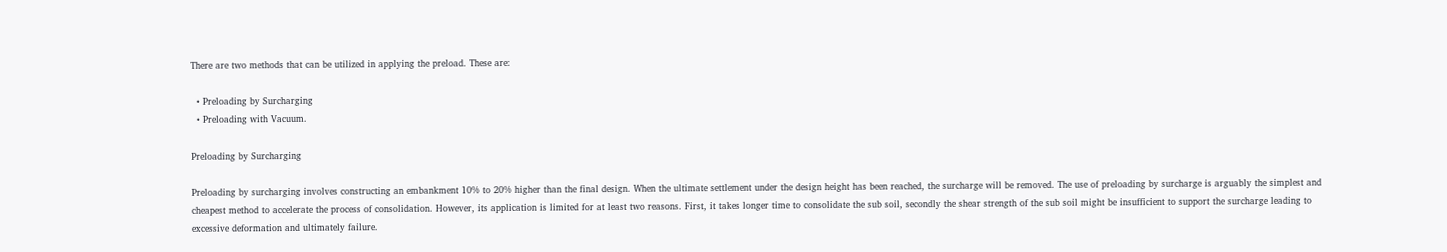There are two methods that can be utilized in applying the preload. These are:

  • Preloading by Surcharging
  • Preloading with Vacuum.

Preloading by Surcharging

Preloading by surcharging involves constructing an embankment 10% to 20% higher than the final design. When the ultimate settlement under the design height has been reached, the surcharge will be removed. The use of preloading by surcharge is arguably the simplest and cheapest method to accelerate the process of consolidation. However, its application is limited for at least two reasons. First, it takes longer time to consolidate the sub soil, secondly the shear strength of the sub soil might be insufficient to support the surcharge leading to excessive deformation and ultimately failure.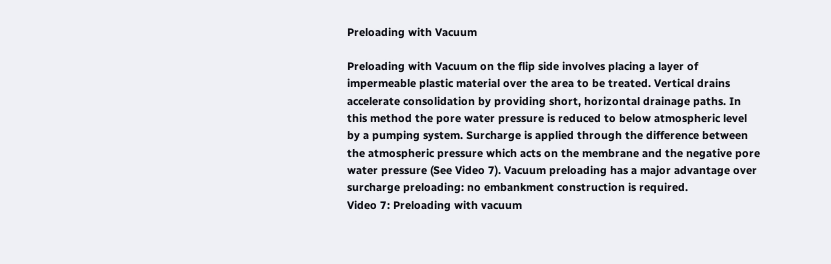Preloading with Vacuum

Preloading with Vacuum on the flip side involves placing a layer of impermeable plastic material over the area to be treated. Vertical drains accelerate consolidation by providing short, horizontal drainage paths. In this method the pore water pressure is reduced to below atmospheric level by a pumping system. Surcharge is applied through the difference between the atmospheric pressure which acts on the membrane and the negative pore water pressure (See Video 7). Vacuum preloading has a major advantage over surcharge preloading: no embankment construction is required.
Video 7: Preloading with vacuum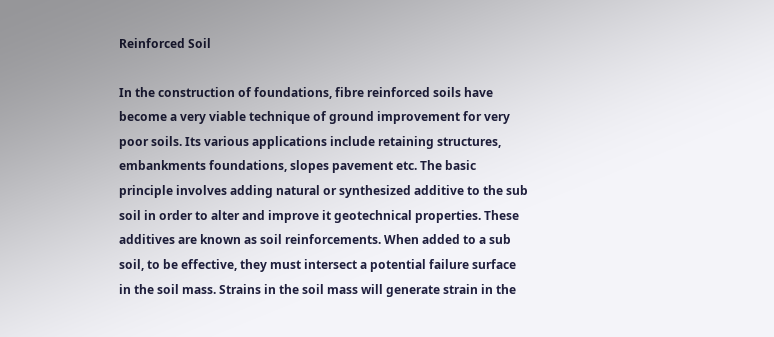Reinforced Soil

In the construction of foundations, fibre reinforced soils have become a very viable technique of ground improvement for very poor soils. Its various applications include retaining structures, embankments foundations, slopes pavement etc. The basic principle involves adding natural or synthesized additive to the sub soil in order to alter and improve it geotechnical properties. These additives are known as soil reinforcements. When added to a sub soil, to be effective, they must intersect a potential failure surface in the soil mass. Strains in the soil mass will generate strain in the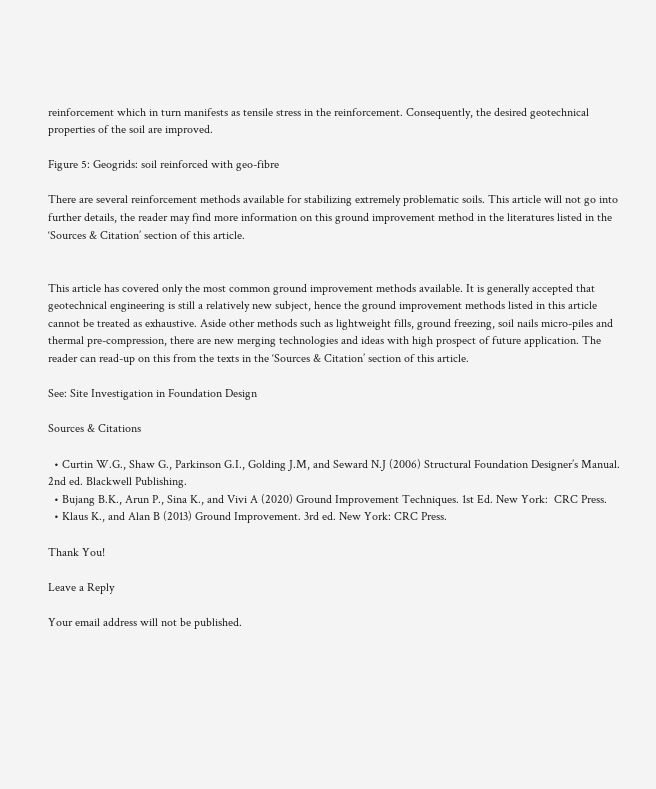reinforcement which in turn manifests as tensile stress in the reinforcement. Consequently, the desired geotechnical properties of the soil are improved.

Figure 5: Geogrids: soil reinforced with geo-fibre

There are several reinforcement methods available for stabilizing extremely problematic soils. This article will not go into further details, the reader may find more information on this ground improvement method in the literatures listed in the ‘Sources & Citation’ section of this article.


This article has covered only the most common ground improvement methods available. It is generally accepted that geotechnical engineering is still a relatively new subject, hence the ground improvement methods listed in this article cannot be treated as exhaustive. Aside other methods such as lightweight fills, ground freezing, soil nails micro-piles and thermal pre-compression, there are new merging technologies and ideas with high prospect of future application. The reader can read-up on this from the texts in the ‘Sources & Citation’ section of this article.

See: Site Investigation in Foundation Design

Sources & Citations

  • Curtin W.G., Shaw G., Parkinson G.I., Golding J.M, and Seward N.J (2006) Structural Foundation Designer’s Manual. 2nd ed. Blackwell Publishing.
  • Bujang B.K., Arun P., Sina K., and Vivi A (2020) Ground Improvement Techniques. 1st Ed. New York:  CRC Press.
  • Klaus K., and Alan B (2013) Ground Improvement. 3rd ed. New York: CRC Press.

Thank You!

Leave a Reply

Your email address will not be published.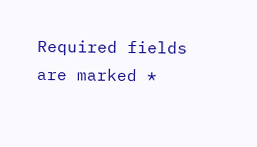Required fields are marked *